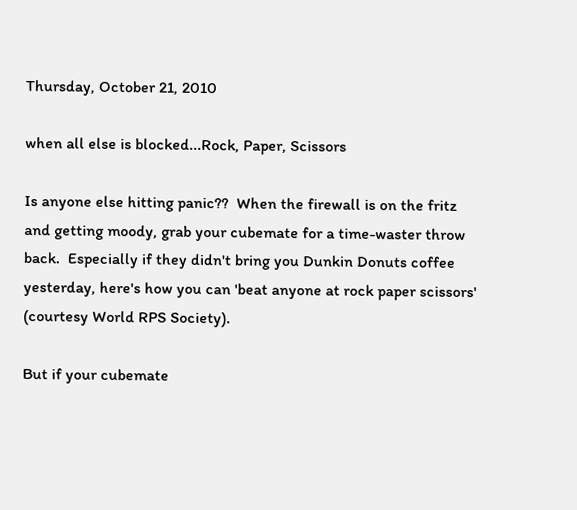Thursday, October 21, 2010

when all else is blocked...Rock, Paper, Scissors

Is anyone else hitting panic??  When the firewall is on the fritz and getting moody, grab your cubemate for a time-waster throw back.  Especially if they didn't bring you Dunkin Donuts coffee yesterday, here's how you can 'beat anyone at rock paper scissors' (courtesy World RPS Society).

But if your cubemate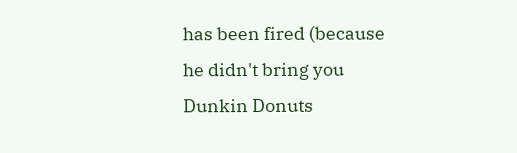has been fired (because he didn't bring you Dunkin Donuts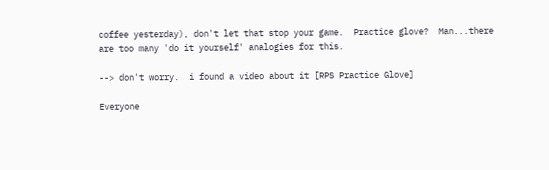coffee yesterday), don't let that stop your game.  Practice glove?  Man...there are too many 'do it yourself' analogies for this.

--> don't worry.  i found a video about it [RPS Practice Glove]

Everyone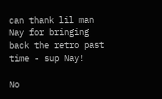can thank lil man Nay for bringing back the retro past time - sup Nay!

No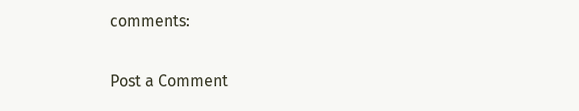comments:

Post a Comment